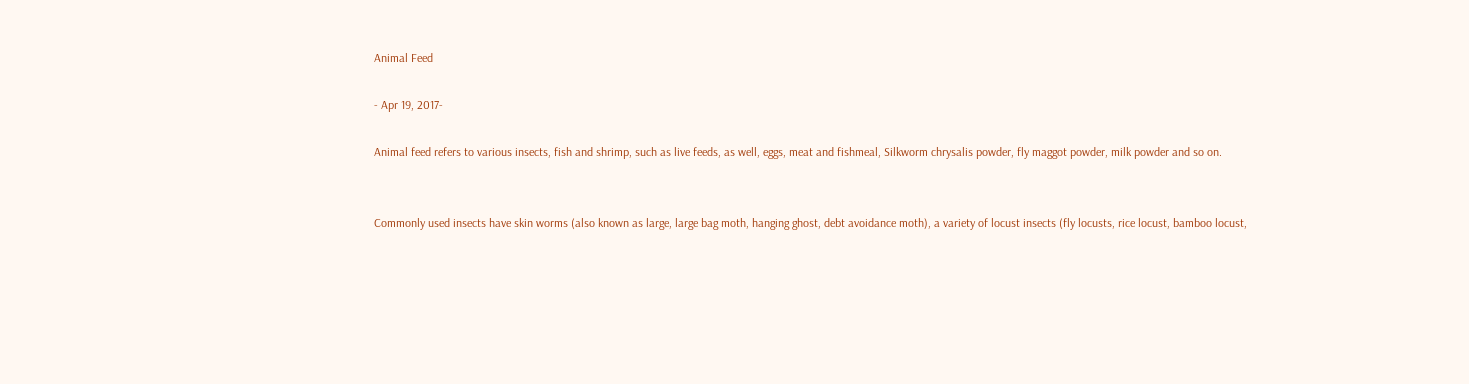Animal Feed

- Apr 19, 2017-

Animal feed refers to various insects, fish and shrimp, such as live feeds, as well, eggs, meat and fishmeal, Silkworm chrysalis powder, fly maggot powder, milk powder and so on.


Commonly used insects have skin worms (also known as large, large bag moth, hanging ghost, debt avoidance moth), a variety of locust insects (fly locusts, rice locust, bamboo locust,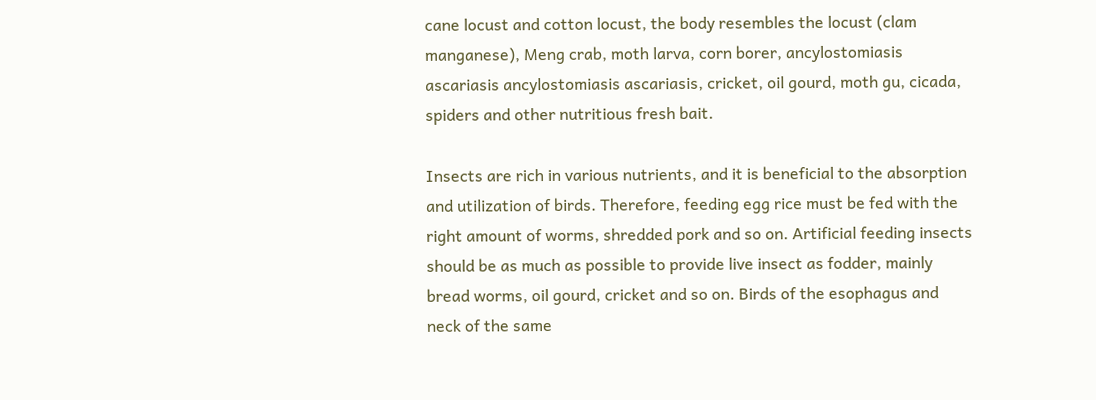cane locust and cotton locust, the body resembles the locust (clam manganese), Meng crab, moth larva, corn borer, ancylostomiasis ascariasis ancylostomiasis ascariasis, cricket, oil gourd, moth gu, cicada, spiders and other nutritious fresh bait.

Insects are rich in various nutrients, and it is beneficial to the absorption and utilization of birds. Therefore, feeding egg rice must be fed with the right amount of worms, shredded pork and so on. Artificial feeding insects should be as much as possible to provide live insect as fodder, mainly bread worms, oil gourd, cricket and so on. Birds of the esophagus and neck of the same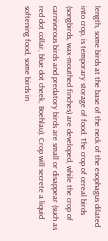length, some birds at the base of the neck of the esophagus dilated into crop, is temporary storage of food. The crop of cereal birds (songbirds, wax-mouthed finches) are developed, while the crop of carnivorous birds and predatory birds are small or disappear (such as red dot collar, blue dot cheek, Boehlau). Crop will secrete a liquid softening food, some birds in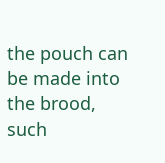the pouch can be made into the brood, such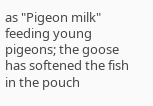as "Pigeon milk" feeding young pigeons; the goose has softened the fish in the pouch